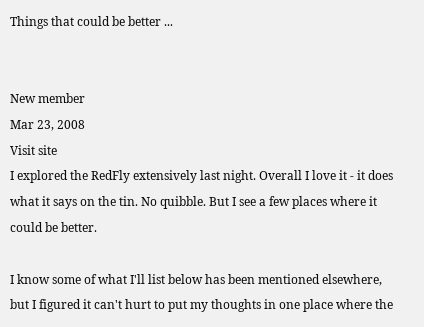Things that could be better ...


New member
Mar 23, 2008
Visit site
I explored the RedFly extensively last night. Overall I love it - it does what it says on the tin. No quibble. But I see a few places where it could be better.

I know some of what I'll list below has been mentioned elsewhere, but I figured it can't hurt to put my thoughts in one place where the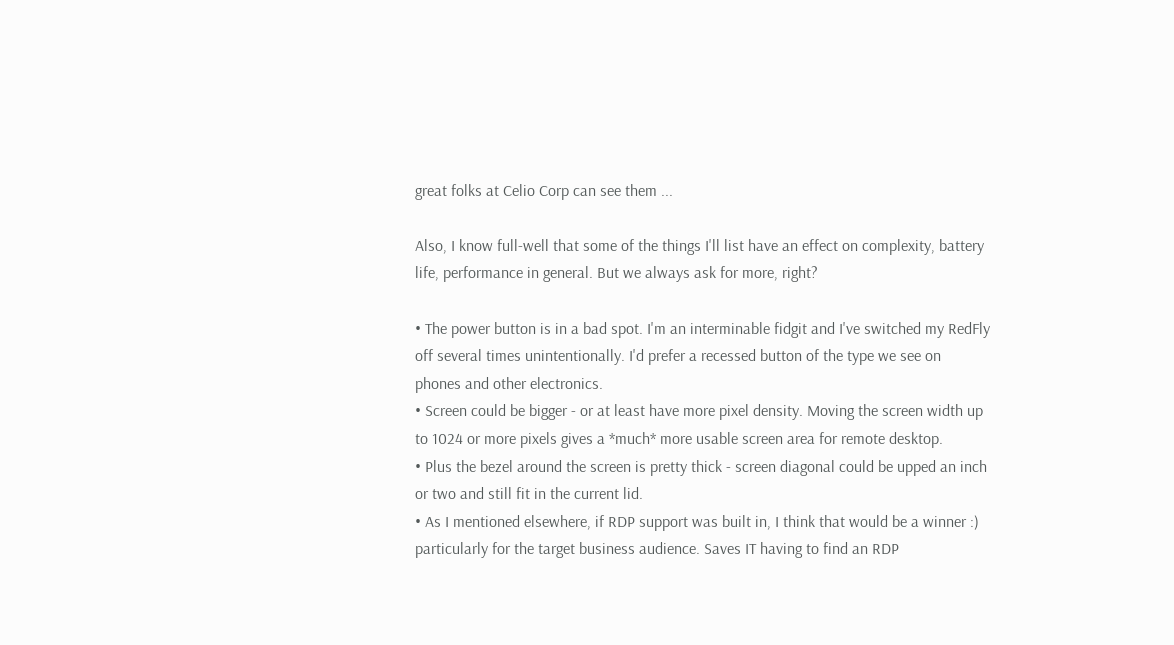great folks at Celio Corp can see them ...

Also, I know full-well that some of the things I'll list have an effect on complexity, battery life, performance in general. But we always ask for more, right?

• The power button is in a bad spot. I'm an interminable fidgit and I've switched my RedFly off several times unintentionally. I'd prefer a recessed button of the type we see on phones and other electronics.
• Screen could be bigger - or at least have more pixel density. Moving the screen width up to 1024 or more pixels gives a *much* more usable screen area for remote desktop.
• Plus the bezel around the screen is pretty thick - screen diagonal could be upped an inch or two and still fit in the current lid.
• As I mentioned elsewhere, if RDP support was built in, I think that would be a winner :) particularly for the target business audience. Saves IT having to find an RDP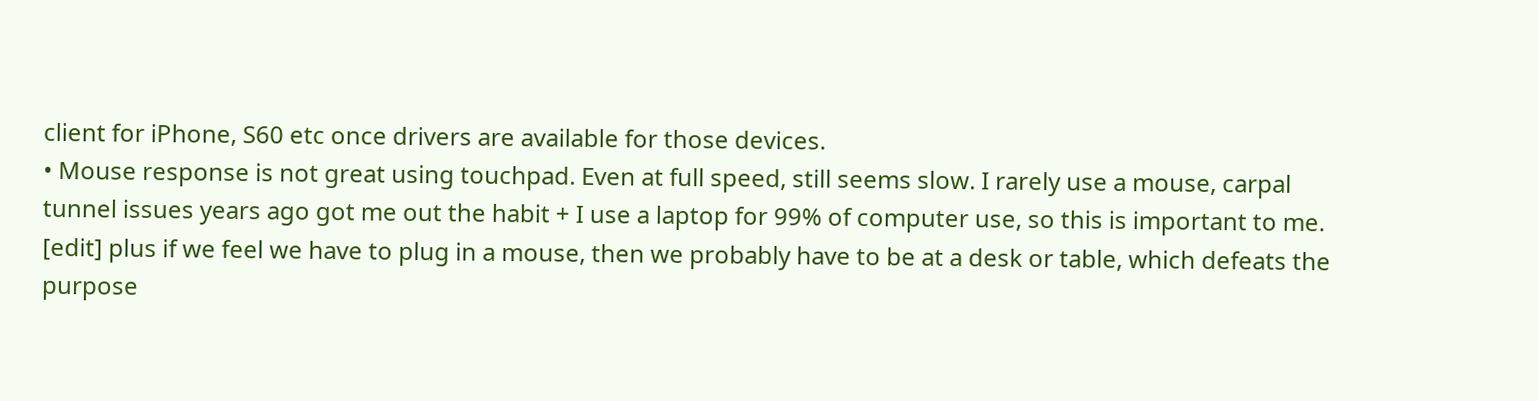client for iPhone, S60 etc once drivers are available for those devices.
• Mouse response is not great using touchpad. Even at full speed, still seems slow. I rarely use a mouse, carpal tunnel issues years ago got me out the habit + I use a laptop for 99% of computer use, so this is important to me. [edit] plus if we feel we have to plug in a mouse, then we probably have to be at a desk or table, which defeats the purpose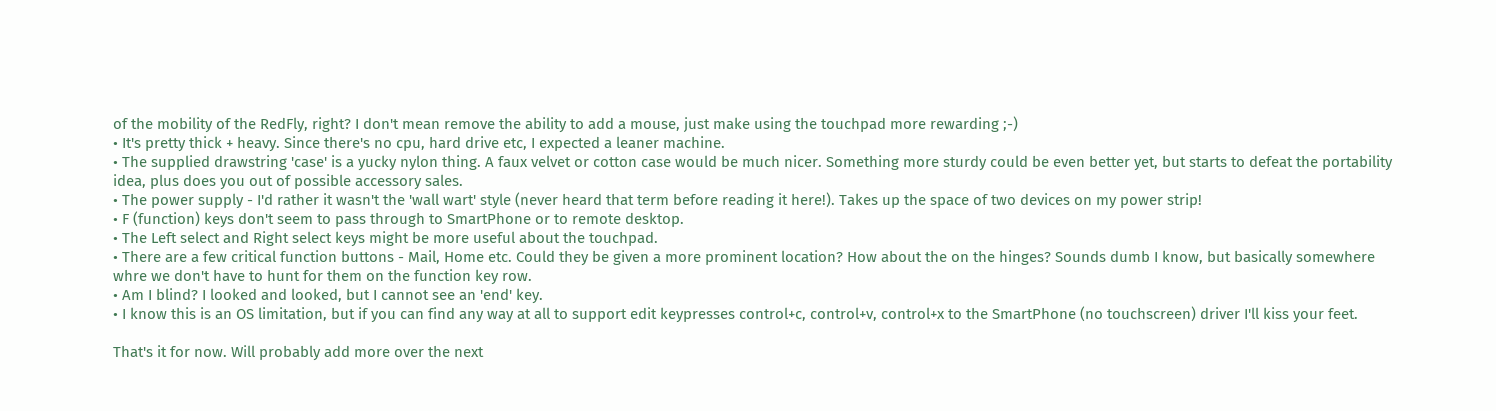of the mobility of the RedFly, right? I don't mean remove the ability to add a mouse, just make using the touchpad more rewarding ;-)
• It's pretty thick + heavy. Since there's no cpu, hard drive etc, I expected a leaner machine.
• The supplied drawstring 'case' is a yucky nylon thing. A faux velvet or cotton case would be much nicer. Something more sturdy could be even better yet, but starts to defeat the portability idea, plus does you out of possible accessory sales.
• The power supply - I'd rather it wasn't the 'wall wart' style (never heard that term before reading it here!). Takes up the space of two devices on my power strip!
• F (function) keys don't seem to pass through to SmartPhone or to remote desktop.
• The Left select and Right select keys might be more useful about the touchpad.
• There are a few critical function buttons - Mail, Home etc. Could they be given a more prominent location? How about the on the hinges? Sounds dumb I know, but basically somewhere whre we don't have to hunt for them on the function key row.
• Am I blind? I looked and looked, but I cannot see an 'end' key.
• I know this is an OS limitation, but if you can find any way at all to support edit keypresses control+c, control+v, control+x to the SmartPhone (no touchscreen) driver I'll kiss your feet.

That's it for now. Will probably add more over the next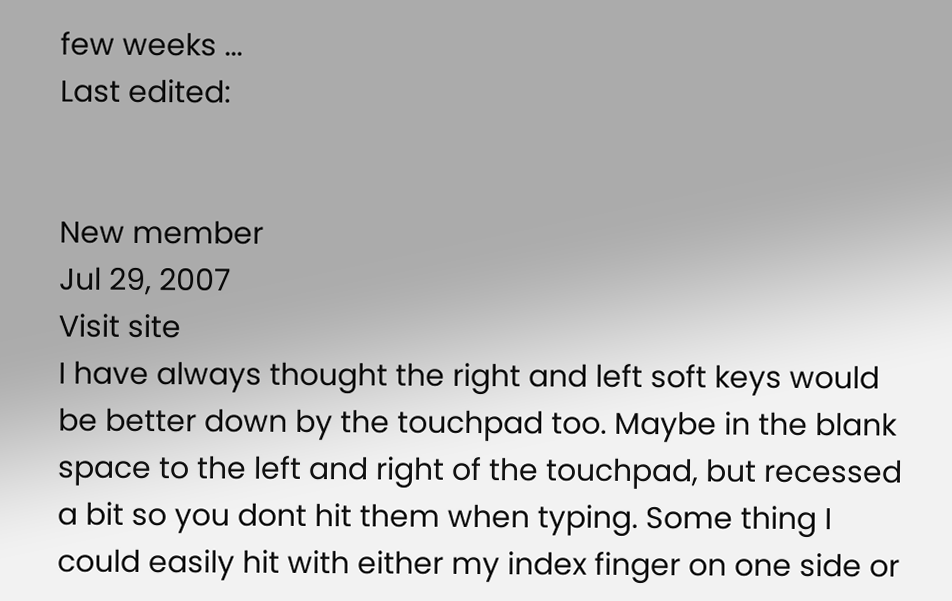few weeks ...
Last edited:


New member
Jul 29, 2007
Visit site
I have always thought the right and left soft keys would be better down by the touchpad too. Maybe in the blank space to the left and right of the touchpad, but recessed a bit so you dont hit them when typing. Some thing I could easily hit with either my index finger on one side or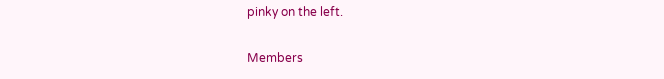pinky on the left.

Members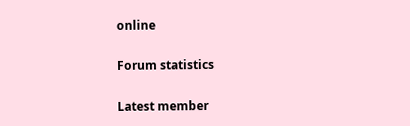online

Forum statistics

Latest member